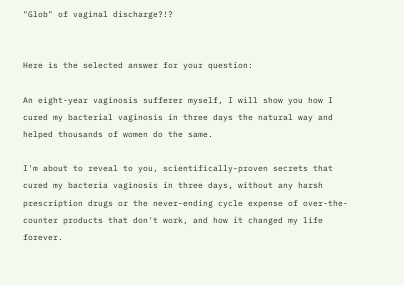"Glob" of vaginal discharge?!?


Here is the selected answer for your question:

An eight-year vaginosis sufferer myself, I will show you how I cured my bacterial vaginosis in three days the natural way and helped thousands of women do the same.

I'm about to reveal to you, scientifically-proven secrets that cured my bacteria vaginosis in three days, without any harsh prescription drugs or the never-ending cycle expense of over-the-counter products that don't work, and how it changed my life forever.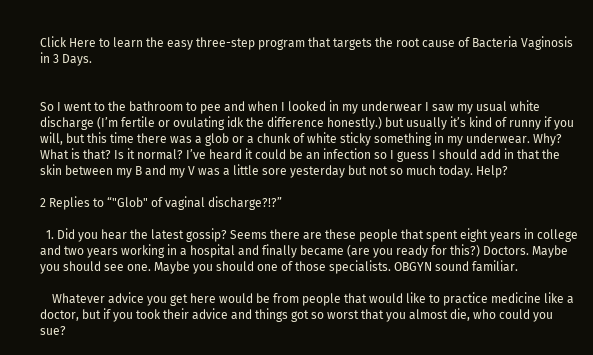Click Here to learn the easy three-step program that targets the root cause of Bacteria Vaginosis in 3 Days.


So I went to the bathroom to pee and when I looked in my underwear I saw my usual white discharge (I’m fertile or ovulating idk the difference honestly.) but usually it’s kind of runny if you will, but this time there was a glob or a chunk of white sticky something in my underwear. Why? What is that? Is it normal? I’ve heard it could be an infection so I guess I should add in that the skin between my B and my V was a little sore yesterday but not so much today. Help?

2 Replies to “"Glob" of vaginal discharge?!?”

  1. Did you hear the latest gossip? Seems there are these people that spent eight years in college and two years working in a hospital and finally became (are you ready for this?) Doctors. Maybe you should see one. Maybe you should one of those specialists. OBGYN sound familiar.

    Whatever advice you get here would be from people that would like to practice medicine like a doctor, but if you took their advice and things got so worst that you almost die, who could you sue?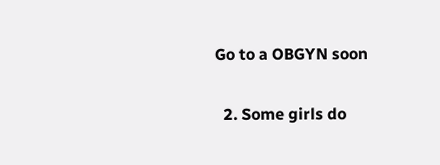Go to a OBGYN soon

  2. Some girls do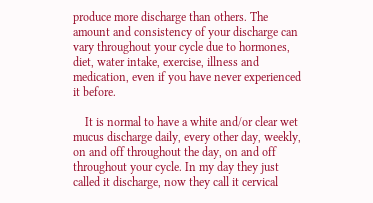produce more discharge than others. The amount and consistency of your discharge can vary throughout your cycle due to hormones, diet, water intake, exercise, illness and medication, even if you have never experienced it before.

    It is normal to have a white and/or clear wet mucus discharge daily, every other day, weekly, on and off throughout the day, on and off throughout your cycle. In my day they just called it discharge, now they call it cervical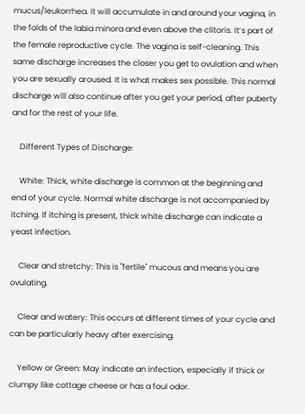mucus/leukorrhea. It will accumulate in and around your vagina, in the folds of the labia minora and even above the clitoris. It’s part of the female reproductive cycle. The vagina is self-cleaning. This same discharge increases the closer you get to ovulation and when you are sexually aroused. It is what makes sex possible. This normal discharge will also continue after you get your period, after puberty and for the rest of your life.

    Different Types of Discharge:

    White: Thick, white discharge is common at the beginning and end of your cycle. Normal white discharge is not accompanied by itching. If itching is present, thick white discharge can indicate a yeast infection.

    Clear and stretchy: This is "fertile" mucous and means you are ovulating.

    Clear and watery: This occurs at different times of your cycle and can be particularly heavy after exercising.

    Yellow or Green: May indicate an infection, especially if thick or clumpy like cottage cheese or has a foul odor.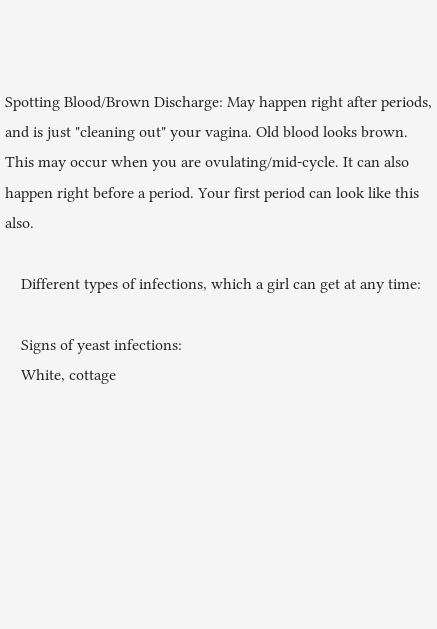Spotting Blood/Brown Discharge: May happen right after periods, and is just "cleaning out" your vagina. Old blood looks brown. This may occur when you are ovulating/mid-cycle. It can also happen right before a period. Your first period can look like this also.

    Different types of infections, which a girl can get at any time:

    Signs of yeast infections:
    White, cottage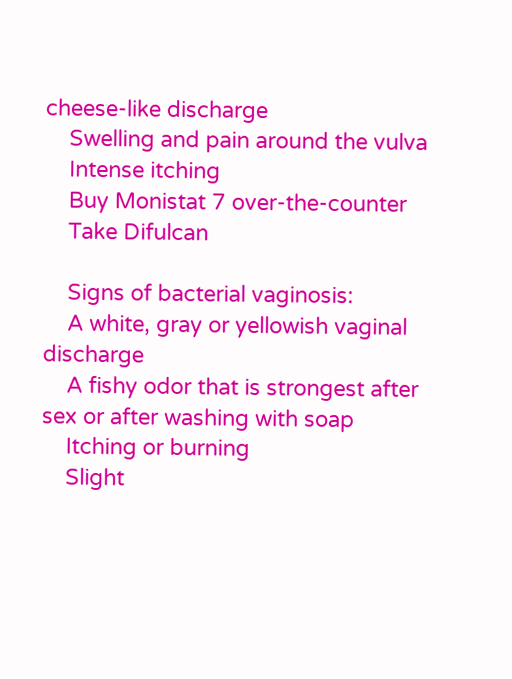cheese-like discharge
    Swelling and pain around the vulva
    Intense itching
    Buy Monistat 7 over-the-counter
    Take Difulcan

    Signs of bacterial vaginosis:
    A white, gray or yellowish vaginal discharge
    A fishy odor that is strongest after sex or after washing with soap
    Itching or burning
    Slight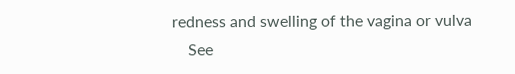redness and swelling of the vagina or vulva
    See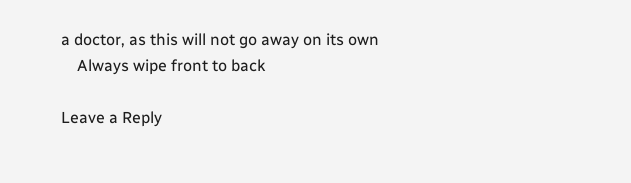a doctor, as this will not go away on its own
    Always wipe front to back

Leave a Reply